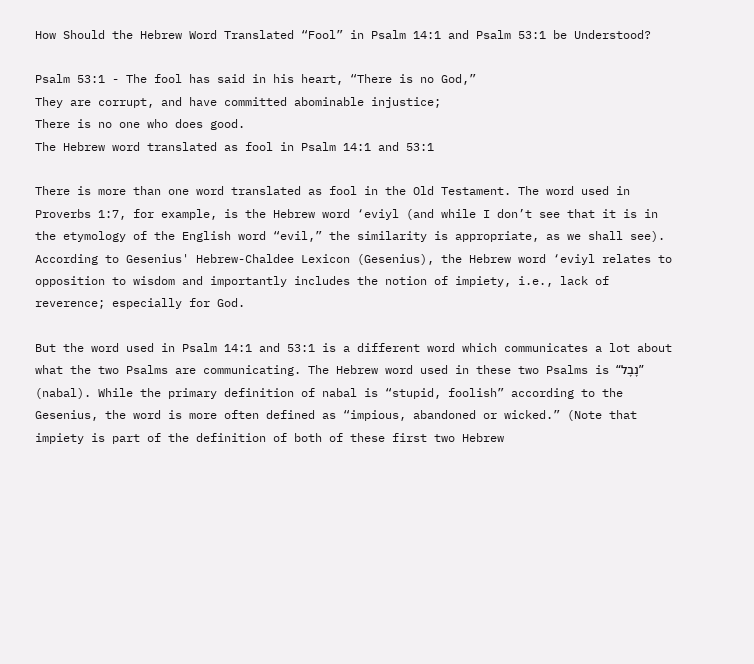How Should the Hebrew Word Translated “Fool” in Psalm 14:1 and Psalm 53:1 be Understood?

Psalm 53:1 - The fool has said in his heart, “There is no God,”
They are corrupt, and have committed abominable injustice;
There is no one who does good.
The Hebrew word translated as fool in Psalm 14:1 and 53:1

There is more than one word translated as fool in the Old Testament. The word used in Proverbs 1:7, for example, is the Hebrew word ‘eviyl (and while I don’t see that it is in the etymology of the English word “evil,” the similarity is appropriate, as we shall see). According to Gesenius' Hebrew-Chaldee Lexicon (Gesenius), the Hebrew word ‘eviyl relates to opposition to wisdom and importantly includes the notion of impiety, i.e., lack of reverence; especially for God.

But the word used in Psalm 14:1 and 53:1 is a different word which communicates a lot about what the two Psalms are communicating. The Hebrew word used in these two Psalms is “נָבָל” (nabal). While the primary definition of nabal is “stupid, foolish” according to the Gesenius, the word is more often defined as “impious, abandoned or wicked.” (Note that impiety is part of the definition of both of these first two Hebrew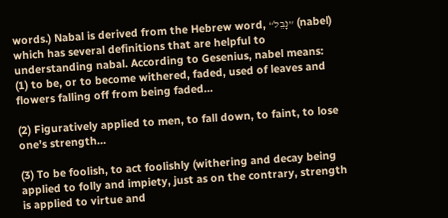words.) Nabal is derived from the Hebrew word, “נָבֵל” (nabel) which has several definitions that are helpful to understanding nabal. According to Gesenius, nabel means:
(1) to be, or to become withered, faded, used of leaves and flowers falling off from being faded…

(2) Figuratively applied to men, to fall down, to faint, to lose one’s strength…

(3) To be foolish, to act foolishly (withering and decay being applied to folly and impiety, just as on the contrary, strength is applied to virtue and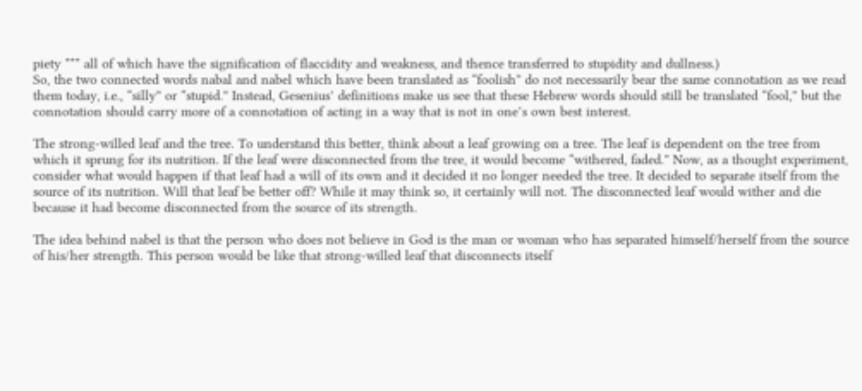piety *** all of which have the signification of flaccidity and weakness, and thence transferred to stupidity and dullness.)
So, the two connected words nabal and nabel which have been translated as “foolish” do not necessarily bear the same connotation as we read them today, i.e., “silly” or “stupid.” Instead, Gesenius’ definitions make us see that these Hebrew words should still be translated “fool,” but the connotation should carry more of a connotation of acting in a way that is not in one’s own best interest.

The strong-willed leaf and the tree. To understand this better, think about a leaf growing on a tree. The leaf is dependent on the tree from which it sprung for its nutrition. If the leaf were disconnected from the tree, it would become “withered, faded.” Now, as a thought experiment, consider what would happen if that leaf had a will of its own and it decided it no longer needed the tree. It decided to separate itself from the source of its nutrition. Will that leaf be better off? While it may think so, it certainly will not. The disconnected leaf would wither and die because it had become disconnected from the source of its strength.

The idea behind nabel is that the person who does not believe in God is the man or woman who has separated himself/herself from the source of his/her strength. This person would be like that strong-willed leaf that disconnects itself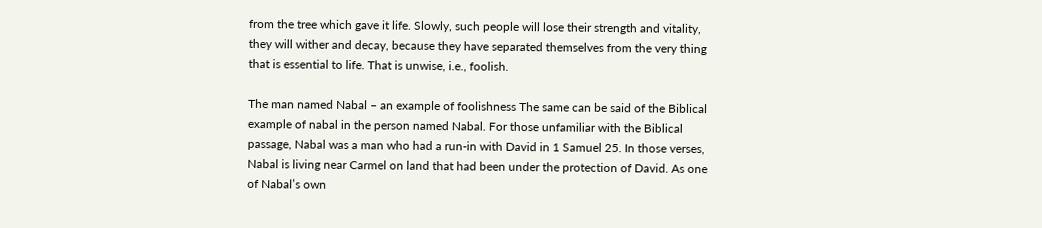from the tree which gave it life. Slowly, such people will lose their strength and vitality, they will wither and decay, because they have separated themselves from the very thing that is essential to life. That is unwise, i.e., foolish.

The man named Nabal – an example of foolishness The same can be said of the Biblical example of nabal in the person named Nabal. For those unfamiliar with the Biblical passage, Nabal was a man who had a run-in with David in 1 Samuel 25. In those verses, Nabal is living near Carmel on land that had been under the protection of David. As one of Nabal’s own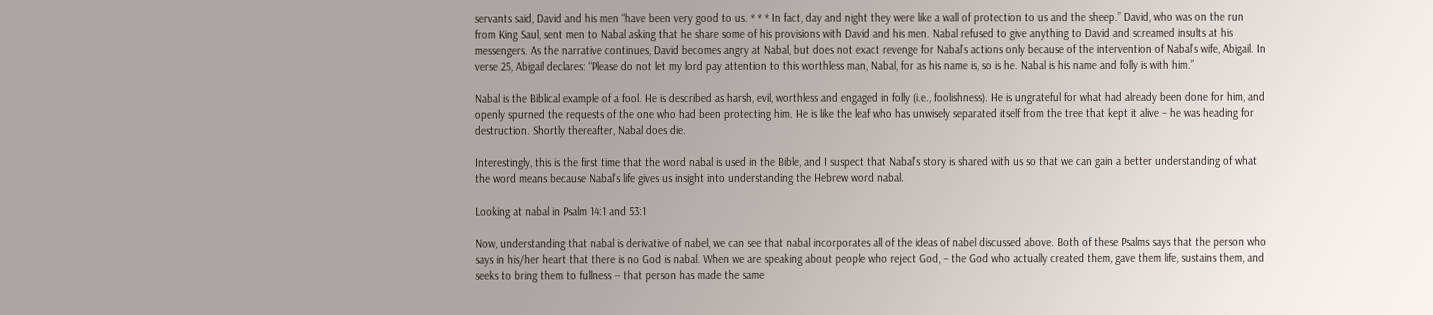servants said, David and his men “have been very good to us. * * * In fact, day and night they were like a wall of protection to us and the sheep.” David, who was on the run from King Saul, sent men to Nabal asking that he share some of his provisions with David and his men. Nabal refused to give anything to David and screamed insults at his messengers. As the narrative continues, David becomes angry at Nabal, but does not exact revenge for Nabal’s actions only because of the intervention of Nabal’s wife, Abigail. In verse 25, Abigail declares: “Please do not let my lord pay attention to this worthless man, Nabal, for as his name is, so is he. Nabal is his name and folly is with him.”

Nabal is the Biblical example of a fool. He is described as harsh, evil, worthless and engaged in folly (i.e., foolishness). He is ungrateful for what had already been done for him, and openly spurned the requests of the one who had been protecting him. He is like the leaf who has unwisely separated itself from the tree that kept it alive – he was heading for destruction. Shortly thereafter, Nabal does die.

Interestingly, this is the first time that the word nabal is used in the Bible, and I suspect that Nabal’s story is shared with us so that we can gain a better understanding of what the word means because Nabal’s life gives us insight into understanding the Hebrew word nabal.

Looking at nabal in Psalm 14:1 and 53:1

Now, understanding that nabal is derivative of nabel, we can see that nabal incorporates all of the ideas of nabel discussed above. Both of these Psalms says that the person who says in his/her heart that there is no God is nabal. When we are speaking about people who reject God, – the God who actually created them, gave them life, sustains them, and seeks to bring them to fullness -- that person has made the same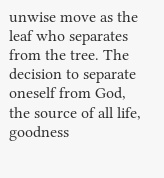unwise move as the leaf who separates from the tree. The decision to separate oneself from God, the source of all life, goodness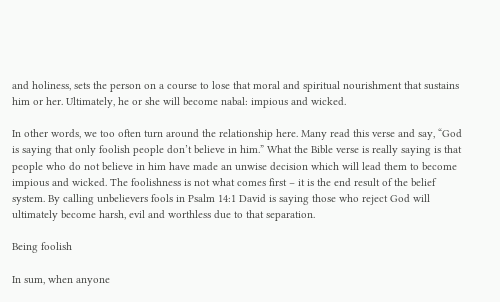and holiness, sets the person on a course to lose that moral and spiritual nourishment that sustains him or her. Ultimately, he or she will become nabal: impious and wicked.

In other words, we too often turn around the relationship here. Many read this verse and say, “God is saying that only foolish people don’t believe in him.” What the Bible verse is really saying is that people who do not believe in him have made an unwise decision which will lead them to become impious and wicked. The foolishness is not what comes first – it is the end result of the belief system. By calling unbelievers fools in Psalm 14:1 David is saying those who reject God will ultimately become harsh, evil and worthless due to that separation.

Being foolish

In sum, when anyone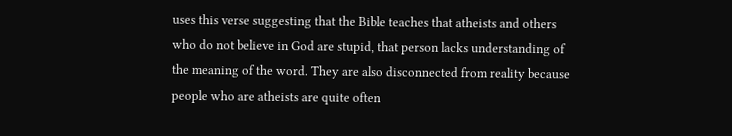uses this verse suggesting that the Bible teaches that atheists and others who do not believe in God are stupid, that person lacks understanding of the meaning of the word. They are also disconnected from reality because people who are atheists are quite often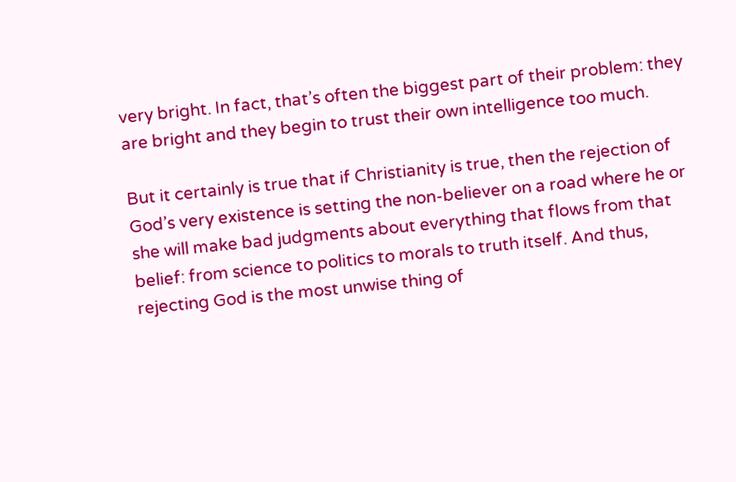very bright. In fact, that’s often the biggest part of their problem: they are bright and they begin to trust their own intelligence too much.

But it certainly is true that if Christianity is true, then the rejection of God’s very existence is setting the non-believer on a road where he or she will make bad judgments about everything that flows from that belief: from science to politics to morals to truth itself. And thus, rejecting God is the most unwise thing of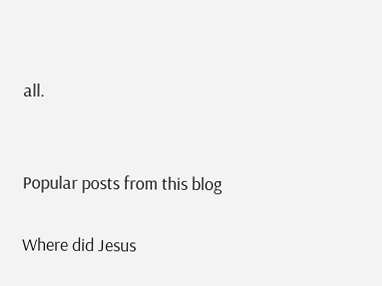all.


Popular posts from this blog

Where did Jesus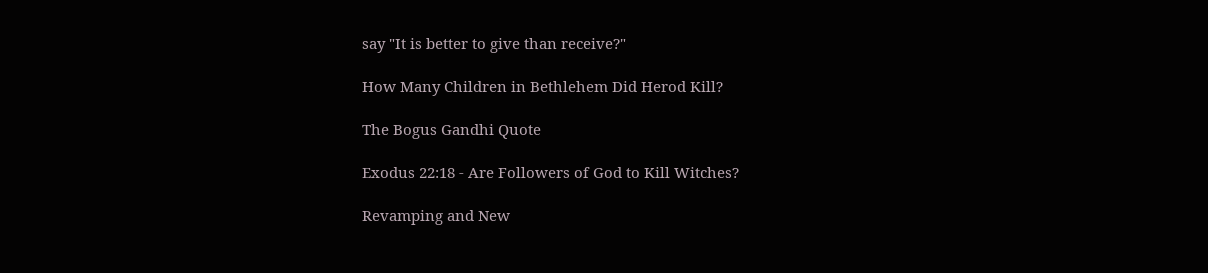say "It is better to give than receive?"

How Many Children in Bethlehem Did Herod Kill?

The Bogus Gandhi Quote

Exodus 22:18 - Are Followers of God to Kill Witches?

Revamping and New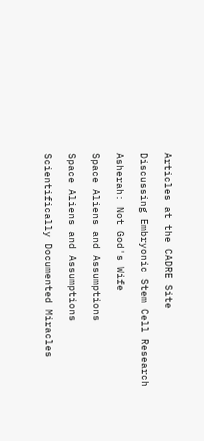Articles at the CADRE Site

Discussing Embryonic Stem Cell Research

Asherah: Not God's Wife

Space Aliens and Assumptions

Space Aliens and Assumptions

Scientifically Documented Miracles